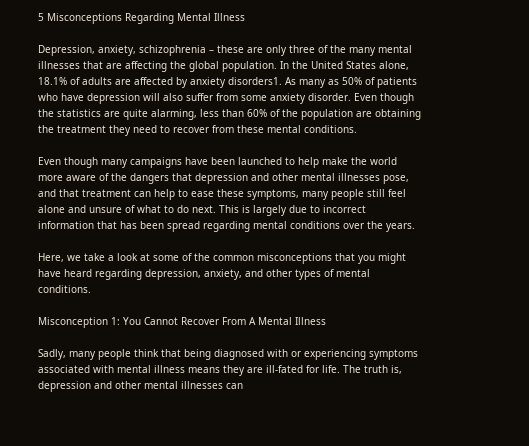5 Misconceptions Regarding Mental Illness

Depression, anxiety, schizophrenia – these are only three of the many mental illnesses that are affecting the global population. In the United States alone, 18.1% of adults are affected by anxiety disorders1. As many as 50% of patients who have depression will also suffer from some anxiety disorder. Even though the statistics are quite alarming, less than 60% of the population are obtaining the treatment they need to recover from these mental conditions.

Even though many campaigns have been launched to help make the world more aware of the dangers that depression and other mental illnesses pose, and that treatment can help to ease these symptoms, many people still feel alone and unsure of what to do next. This is largely due to incorrect information that has been spread regarding mental conditions over the years.

Here, we take a look at some of the common misconceptions that you might have heard regarding depression, anxiety, and other types of mental conditions.

Misconception 1: You Cannot Recover From A Mental Illness

Sadly, many people think that being diagnosed with or experiencing symptoms associated with mental illness means they are ill-fated for life. The truth is, depression and other mental illnesses can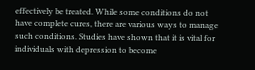effectively be treated. While some conditions do not have complete cures, there are various ways to manage such conditions. Studies have shown that it is vital for individuals with depression to become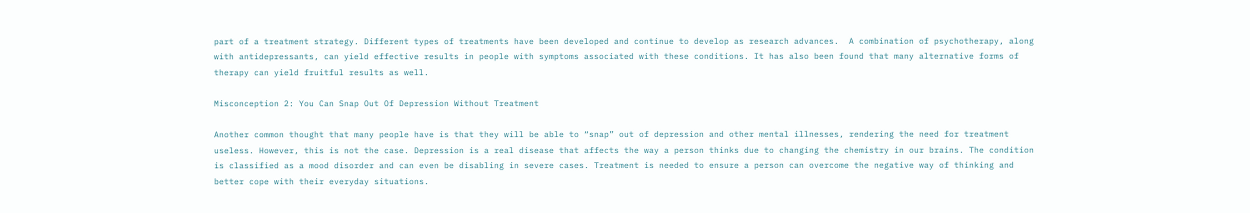part of a treatment strategy. Different types of treatments have been developed and continue to develop as research advances.  A combination of psychotherapy, along with antidepressants, can yield effective results in people with symptoms associated with these conditions. It has also been found that many alternative forms of therapy can yield fruitful results as well.

Misconception 2: You Can Snap Out Of Depression Without Treatment

Another common thought that many people have is that they will be able to “snap” out of depression and other mental illnesses, rendering the need for treatment useless. However, this is not the case. Depression is a real disease that affects the way a person thinks due to changing the chemistry in our brains. The condition is classified as a mood disorder and can even be disabling in severe cases. Treatment is needed to ensure a person can overcome the negative way of thinking and better cope with their everyday situations.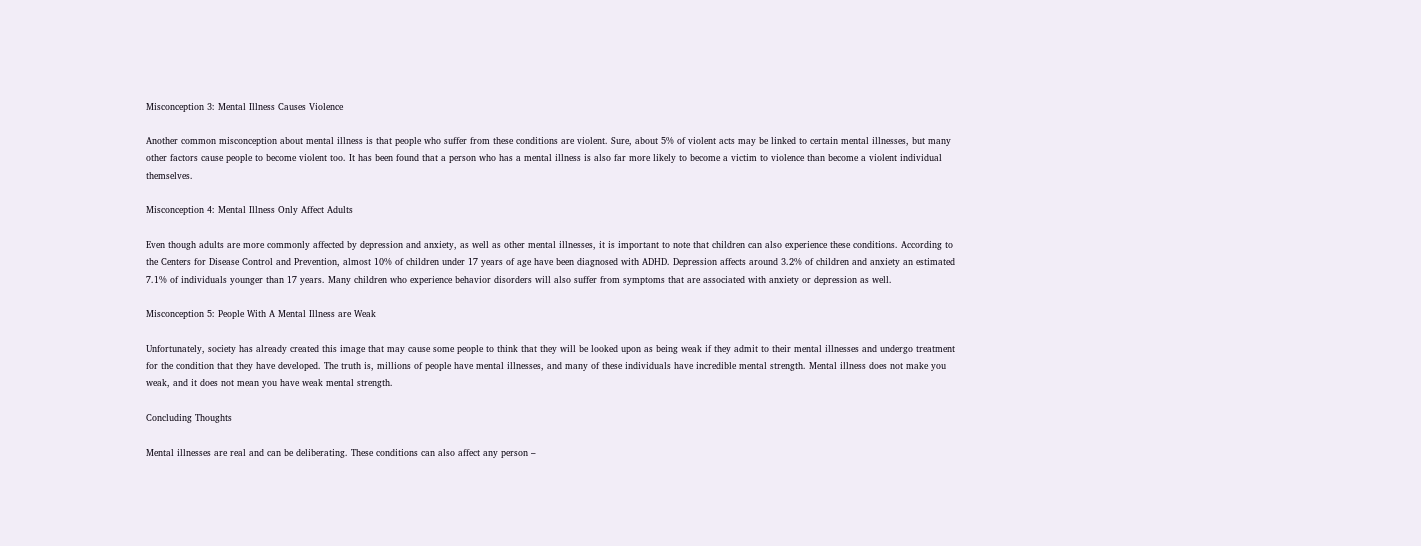Misconception 3: Mental Illness Causes Violence

Another common misconception about mental illness is that people who suffer from these conditions are violent. Sure, about 5% of violent acts may be linked to certain mental illnesses, but many other factors cause people to become violent too. It has been found that a person who has a mental illness is also far more likely to become a victim to violence than become a violent individual themselves.

Misconception 4: Mental Illness Only Affect Adults

Even though adults are more commonly affected by depression and anxiety, as well as other mental illnesses, it is important to note that children can also experience these conditions. According to the Centers for Disease Control and Prevention, almost 10% of children under 17 years of age have been diagnosed with ADHD. Depression affects around 3.2% of children and anxiety an estimated 7.1% of individuals younger than 17 years. Many children who experience behavior disorders will also suffer from symptoms that are associated with anxiety or depression as well.

Misconception 5: People With A Mental Illness are Weak

Unfortunately, society has already created this image that may cause some people to think that they will be looked upon as being weak if they admit to their mental illnesses and undergo treatment for the condition that they have developed. The truth is, millions of people have mental illnesses, and many of these individuals have incredible mental strength. Mental illness does not make you weak, and it does not mean you have weak mental strength.

Concluding Thoughts

Mental illnesses are real and can be deliberating. These conditions can also affect any person –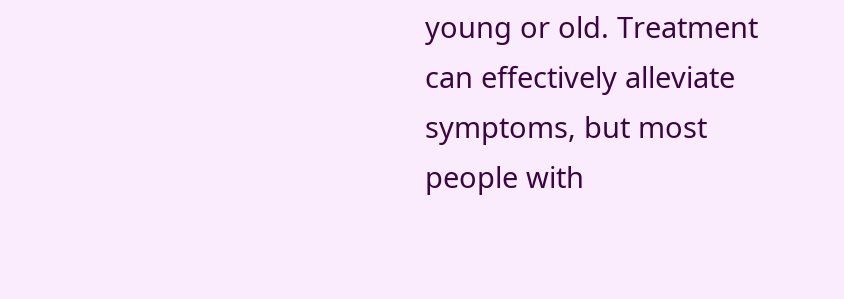young or old. Treatment can effectively alleviate symptoms, but most people with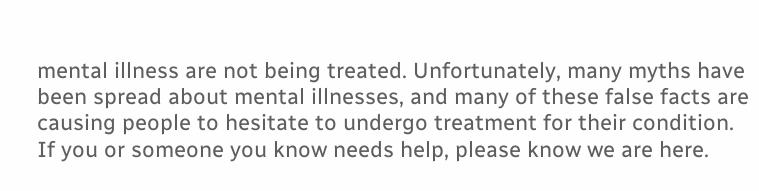mental illness are not being treated. Unfortunately, many myths have been spread about mental illnesses, and many of these false facts are causing people to hesitate to undergo treatment for their condition.  If you or someone you know needs help, please know we are here.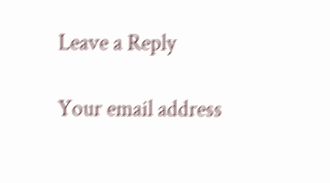Leave a Reply

Your email address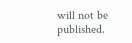will not be published.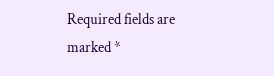Required fields are marked *